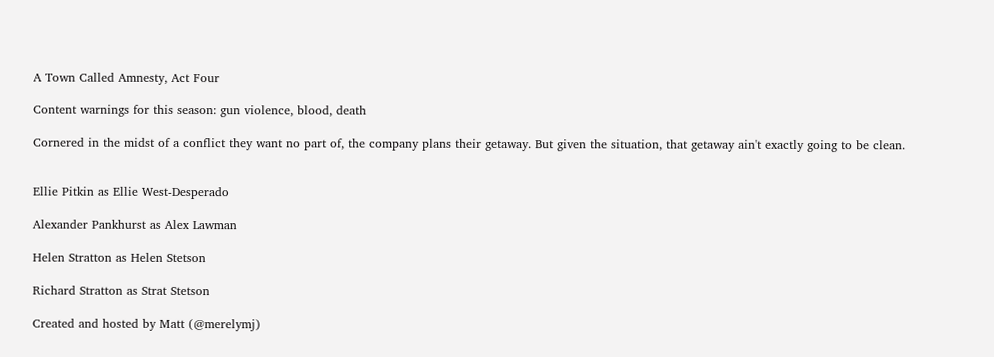A Town Called Amnesty, Act Four

Content warnings for this season: gun violence, blood, death

Cornered in the midst of a conflict they want no part of, the company plans their getaway. But given the situation, that getaway ain't exactly going to be clean.


Ellie Pitkin as Ellie West-Desperado

Alexander Pankhurst as Alex Lawman

Helen Stratton as Helen Stetson

Richard Stratton as Strat Stetson

Created and hosted by Matt (@merelymj)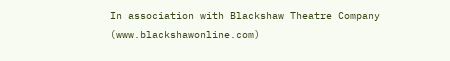In association with Blackshaw Theatre Company (www.blackshawonline.com)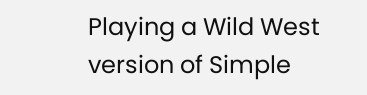Playing a Wild West version of Simple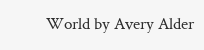World by Avery Alder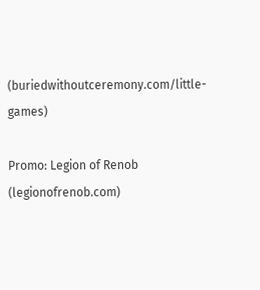(buriedwithoutceremony.com/little-games)

Promo: Legion of Renob (legionofrenob.com)